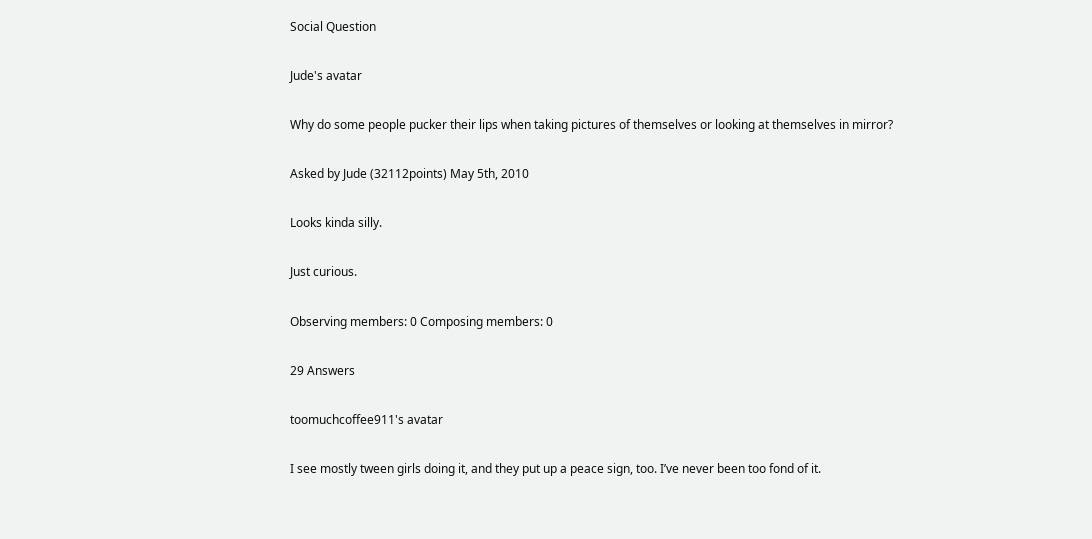Social Question

Jude's avatar

Why do some people pucker their lips when taking pictures of themselves or looking at themselves in mirror?

Asked by Jude (32112points) May 5th, 2010

Looks kinda silly.

Just curious.

Observing members: 0 Composing members: 0

29 Answers

toomuchcoffee911's avatar

I see mostly tween girls doing it, and they put up a peace sign, too. I’ve never been too fond of it.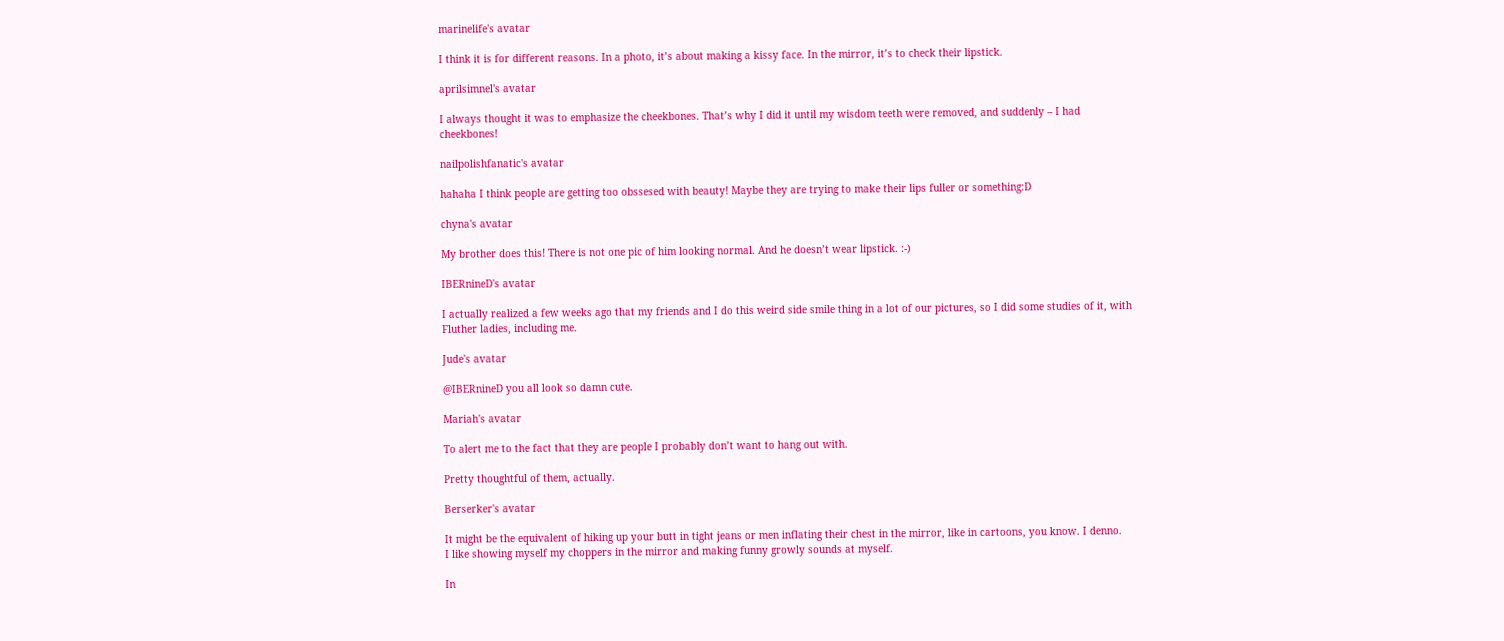marinelife's avatar

I think it is for different reasons. In a photo, it’s about making a kissy face. In the mirror, it’s to check their lipstick.

aprilsimnel's avatar

I always thought it was to emphasize the cheekbones. That’s why I did it until my wisdom teeth were removed, and suddenly – I had cheekbones!

nailpolishfanatic's avatar

hahaha I think people are getting too obssesed with beauty! Maybe they are trying to make their lips fuller or something:D

chyna's avatar

My brother does this! There is not one pic of him looking normal. And he doesn’t wear lipstick. :-)

IBERnineD's avatar

I actually realized a few weeks ago that my friends and I do this weird side smile thing in a lot of our pictures, so I did some studies of it, with Fluther ladies, including me.

Jude's avatar

@IBERnineD you all look so damn cute.

Mariah's avatar

To alert me to the fact that they are people I probably don’t want to hang out with.

Pretty thoughtful of them, actually.

Berserker's avatar

It might be the equivalent of hiking up your butt in tight jeans or men inflating their chest in the mirror, like in cartoons, you know. I denno.
I like showing myself my choppers in the mirror and making funny growly sounds at myself.

In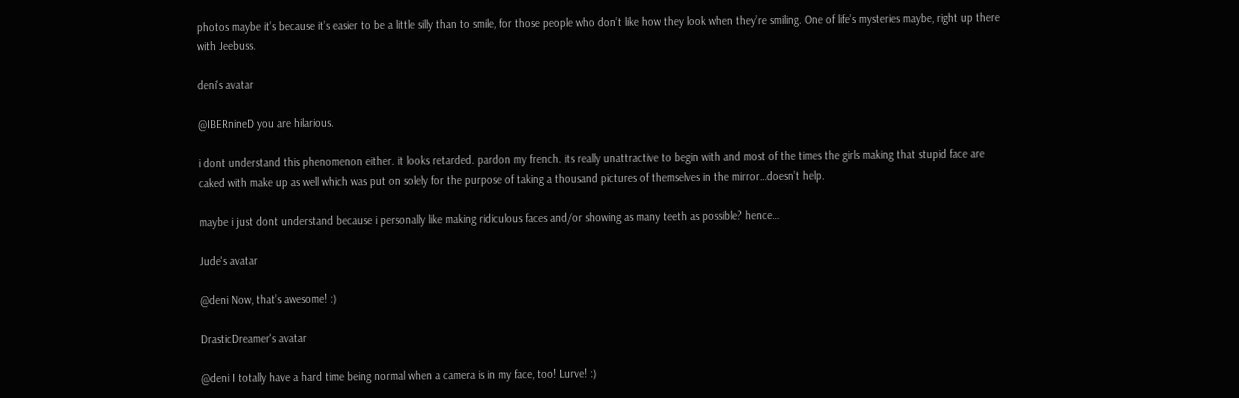photos maybe it’s because it’s easier to be a little silly than to smile, for those people who don’t like how they look when they’re smiling. One of life’s mysteries maybe, right up there with Jeebuss.

deni's avatar

@IBERnineD you are hilarious.

i dont understand this phenomenon either. it looks retarded. pardon my french. its really unattractive to begin with and most of the times the girls making that stupid face are caked with make up as well which was put on solely for the purpose of taking a thousand pictures of themselves in the mirror…doesn’t help.

maybe i just dont understand because i personally like making ridiculous faces and/or showing as many teeth as possible? hence…

Jude's avatar

@deni Now, that’s awesome! :)

DrasticDreamer's avatar

@deni I totally have a hard time being normal when a camera is in my face, too! Lurve! :)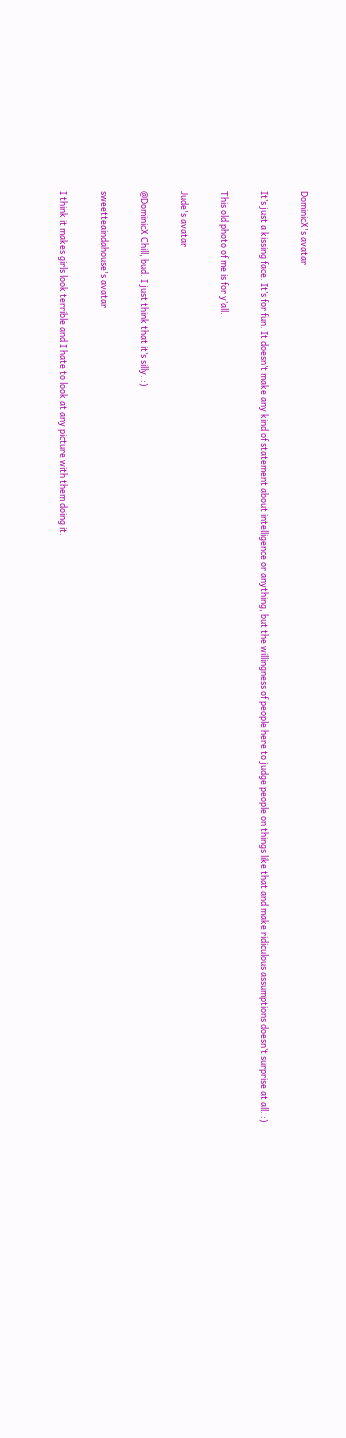DominicX's avatar

It’s just a kissing face. It’s for fun. It doesn’t make any kind of statement about intelligence or anything, but the willingness of people here to judge people on things like that and make ridiculous assumptions doesn’t surprise at all. :)

This old photo of me is for y’all.

Jude's avatar

@DominicX Chill, bud. I just think that it’s silly. :)

sweetteaindahouse's avatar

I think it makes girls look terrible and I hate to look at any picture with them doing it.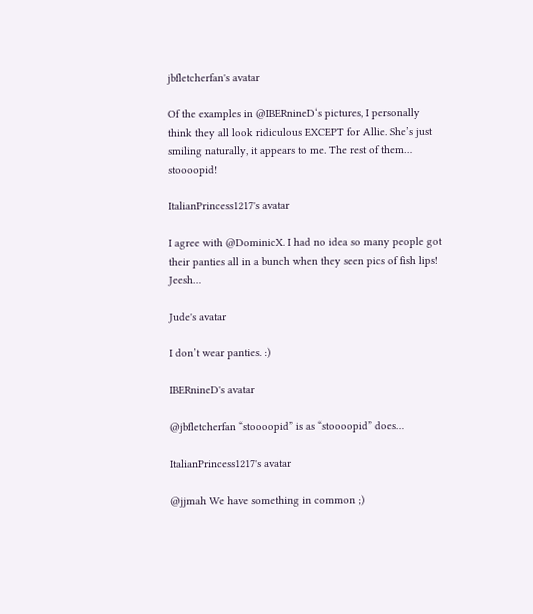jbfletcherfan's avatar

Of the examples in @IBERnineD‘s pictures, I personally think they all look ridiculous EXCEPT for Allie. She’s just smiling naturally, it appears to me. The rest of them… stoooopid!

ItalianPrincess1217's avatar

I agree with @DominicX. I had no idea so many people got their panties all in a bunch when they seen pics of fish lips! Jeesh…

Jude's avatar

I don’t wear panties. :)

IBERnineD's avatar

@jbfletcherfan “stoooopid” is as “stoooopid” does…

ItalianPrincess1217's avatar

@jjmah We have something in common ;)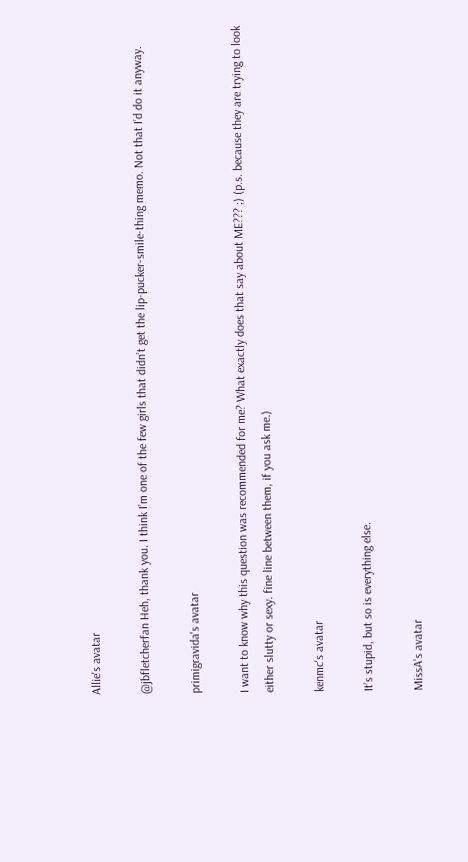Allie's avatar

@jbfletcherfan Heh, thank you. I think I’m one of the few girls that didn’t get the lip-pucker-smile-thing memo. Not that I’d do it anyway.

primigravida's avatar

I want to know why this question was recommended for me? What exactly does that say about ME??? ;) (p.s. because they are trying to look either slutty or sexy. fine line between them, if you ask me.)

kenmc's avatar

It’s stupid, but so is everything else.

MissA's avatar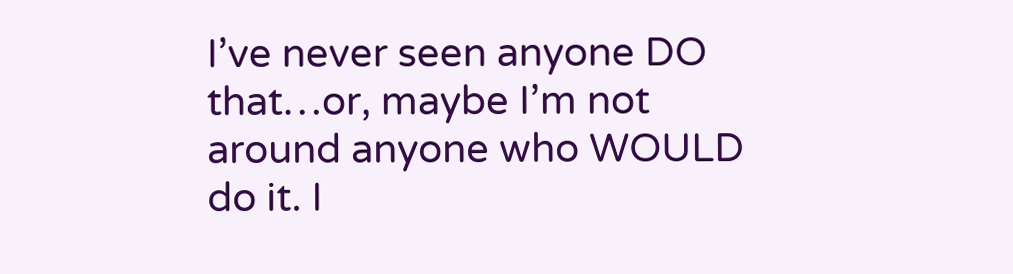I’ve never seen anyone DO that…or, maybe I’m not around anyone who WOULD do it. I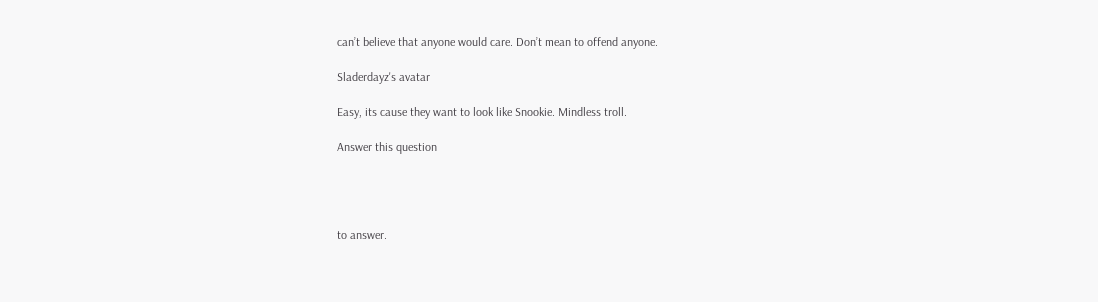can’t believe that anyone would care. Don’t mean to offend anyone.

Sladerdayz's avatar

Easy, its cause they want to look like Snookie. Mindless troll.

Answer this question




to answer.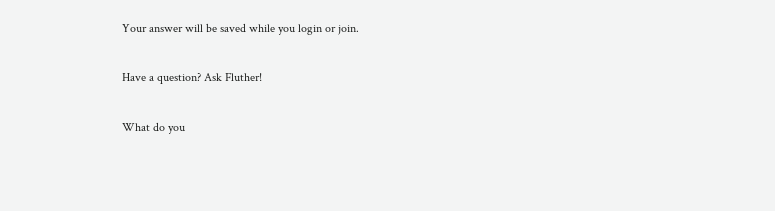Your answer will be saved while you login or join.

Have a question? Ask Fluther!

What do you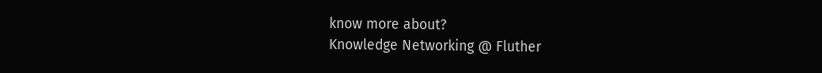know more about?
Knowledge Networking @ Fluther